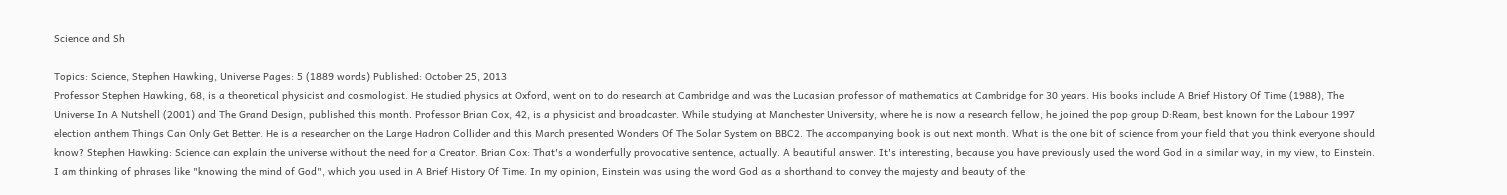Science and Sh

Topics: Science, Stephen Hawking, Universe Pages: 5 (1889 words) Published: October 25, 2013
Professor Stephen Hawking, 68, is a theoretical physicist and cosmologist. He studied physics at Oxford, went on to do research at Cambridge and was the Lucasian professor of mathematics at Cambridge for 30 years. His books include A Brief History Of Time (1988), The Universe In A Nutshell (2001) and The Grand Design, published this month. Professor Brian Cox, 42, is a physicist and broadcaster. While studying at Manchester University, where he is now a research fellow, he joined the pop group D:Ream, best known for the Labour 1997 election anthem Things Can Only Get Better. He is a researcher on the Large Hadron Collider and this March presented Wonders Of The Solar System on BBC2. The accompanying book is out next month. What is the one bit of science from your field that you think everyone should know? Stephen Hawking: Science can explain the universe without the need for a Creator. Brian Cox: That's a wonderfully provocative sentence, actually. A beautiful answer. It's interesting, because you have previously used the word God in a similar way, in my view, to Einstein. I am thinking of phrases like "knowing the mind of God", which you used in A Brief History Of Time. In my opinion, Einstein was using the word God as a shorthand to convey the majesty and beauty of the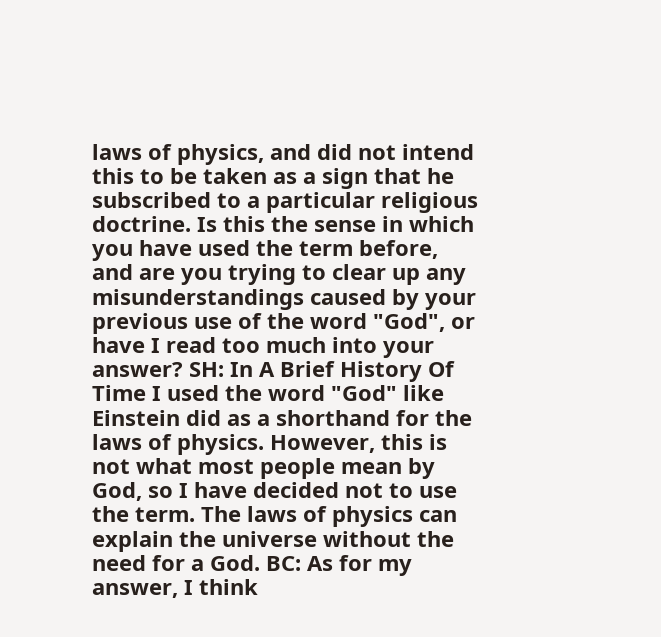laws of physics, and did not intend this to be taken as a sign that he subscribed to a particular religious doctrine. Is this the sense in which you have used the term before, and are you trying to clear up any misunderstandings caused by your previous use of the word "God", or have I read too much into your answer? SH: In A Brief History Of Time I used the word "God" like Einstein did as a shorthand for the laws of physics. However, this is not what most people mean by God, so I have decided not to use the term. The laws of physics can explain the universe without the need for a God. BC: As for my answer, I think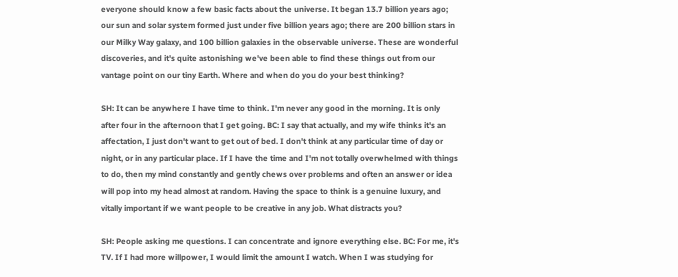everyone should know a few basic facts about the universe. It began 13.7 billion years ago; our sun and solar system formed just under five billion years ago; there are 200 billion stars in our Milky Way galaxy, and 100 billion galaxies in the observable universe. These are wonderful discoveries, and it's quite astonishing we've been able to find these things out from our vantage point on our tiny Earth. Where and when do you do your best thinking?

SH: It can be anywhere I have time to think. I'm never any good in the morning. It is only after four in the afternoon that I get going. BC: I say that actually, and my wife thinks it's an affectation, I just don't want to get out of bed. I don't think at any particular time of day or night, or in any particular place. If I have the time and I'm not totally overwhelmed with things to do, then my mind constantly and gently chews over problems and often an answer or idea will pop into my head almost at random. Having the space to think is a genuine luxury, and vitally important if we want people to be creative in any job. What distracts you?

SH: People asking me questions. I can concentrate and ignore everything else. BC: For me, it's TV. If I had more willpower, I would limit the amount I watch. When I was studying for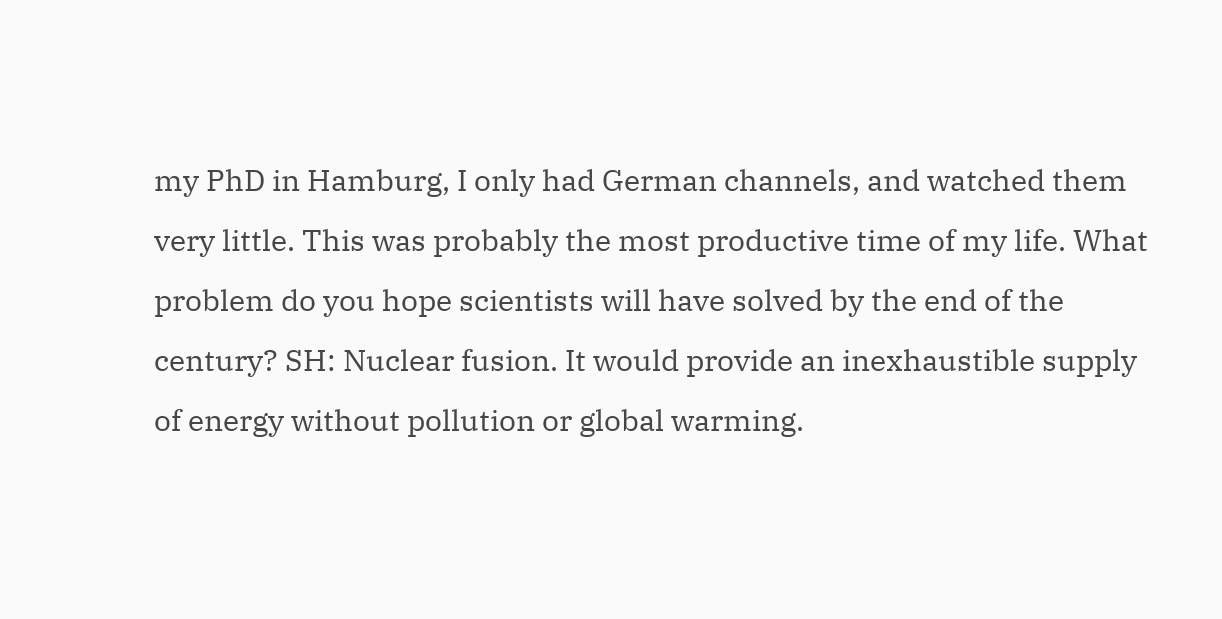my PhD in Hamburg, I only had German channels, and watched them very little. This was probably the most productive time of my life. What problem do you hope scientists will have solved by the end of the century? SH: Nuclear fusion. It would provide an inexhaustible supply of energy without pollution or global warming.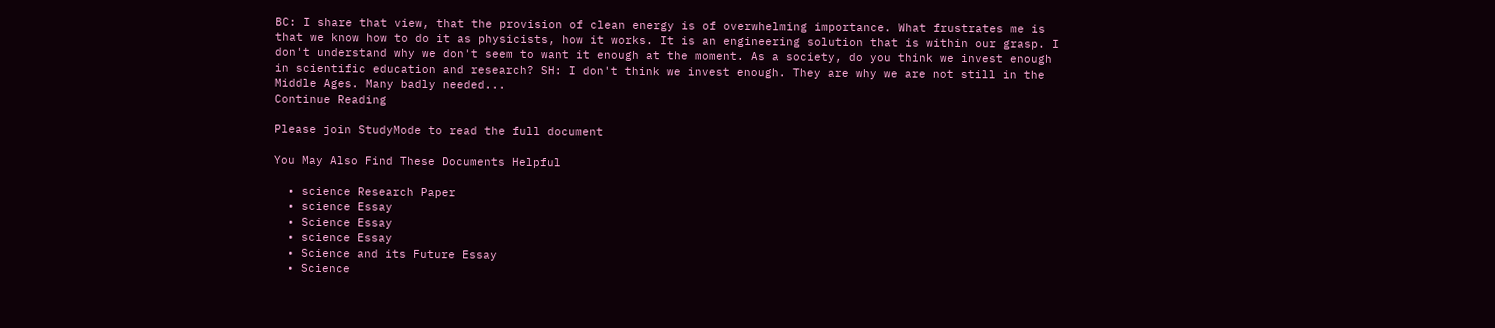BC: I share that view, that the provision of clean energy is of overwhelming importance. What frustrates me is that we know how to do it as physicists, how it works. It is an engineering solution that is within our grasp. I don't understand why we don't seem to want it enough at the moment. As a society, do you think we invest enough in scientific education and research? SH: I don't think we invest enough. They are why we are not still in the Middle Ages. Many badly needed...
Continue Reading

Please join StudyMode to read the full document

You May Also Find These Documents Helpful

  • science Research Paper
  • science Essay
  • Science Essay
  • science Essay
  • Science and its Future Essay
  • Science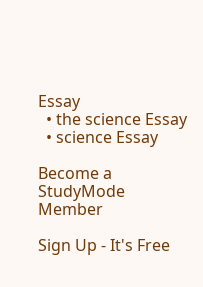Essay
  • the science Essay
  • science Essay

Become a StudyMode Member

Sign Up - It's Free